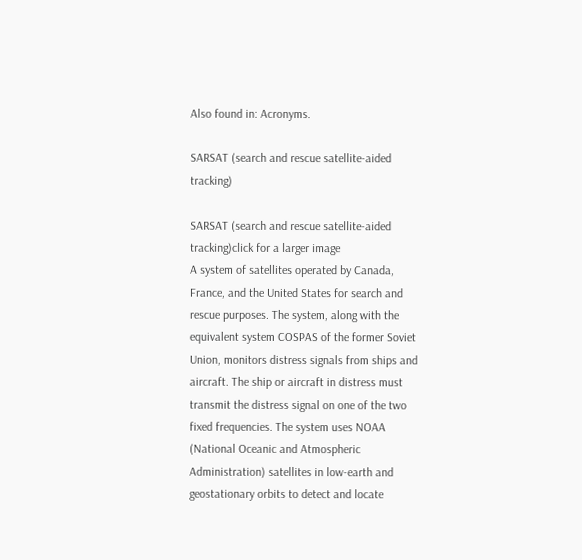Also found in: Acronyms.

SARSAT (search and rescue satellite-aided tracking)

SARSAT (search and rescue satellite-aided tracking)click for a larger image
A system of satellites operated by Canada, France, and the United States for search and rescue purposes. The system, along with the equivalent system COSPAS of the former Soviet Union, monitors distress signals from ships and aircraft. The ship or aircraft in distress must transmit the distress signal on one of the two fixed frequencies. The system uses NOAA (National Oceanic and Atmospheric Administration) satellites in low-earth and geostationary orbits to detect and locate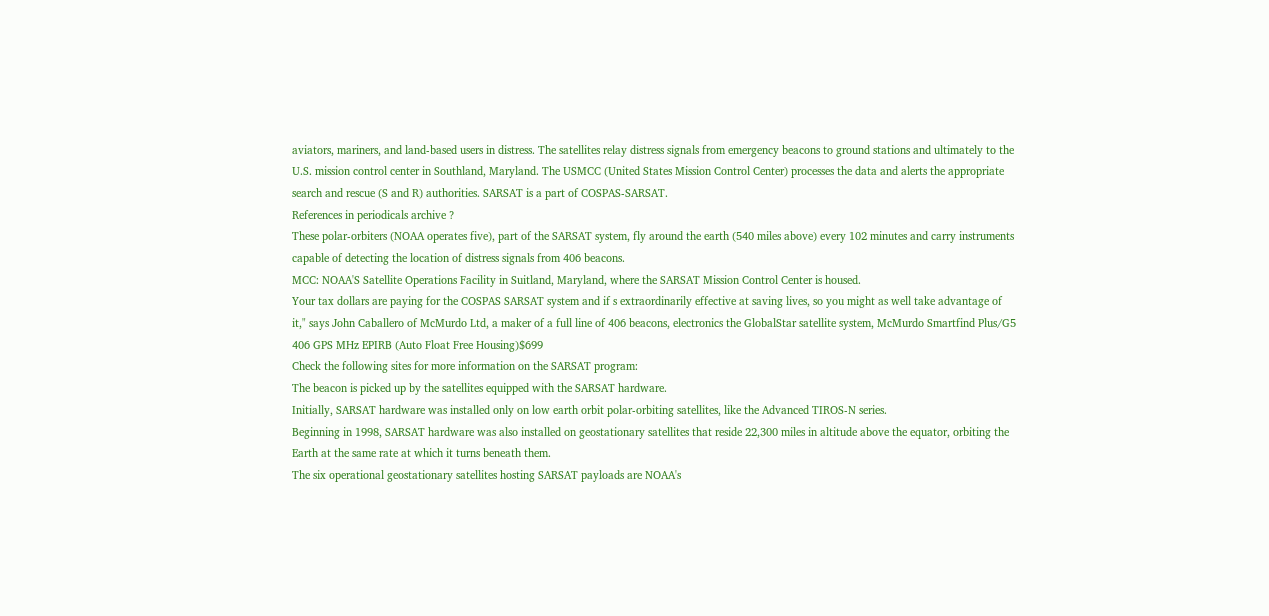aviators, mariners, and land-based users in distress. The satellites relay distress signals from emergency beacons to ground stations and ultimately to the U.S. mission control center in Southland, Maryland. The USMCC (United States Mission Control Center) processes the data and alerts the appropriate search and rescue (S and R) authorities. SARSAT is a part of COSPAS-SARSAT.
References in periodicals archive ?
These polar-orbiters (NOAA operates five), part of the SARSAT system, fly around the earth (540 miles above) every 102 minutes and carry instruments capable of detecting the location of distress signals from 406 beacons.
MCC: NOAA'S Satellite Operations Facility in Suitland, Maryland, where the SARSAT Mission Control Center is housed.
Your tax dollars are paying for the COSPAS SARSAT system and if s extraordinarily effective at saving lives, so you might as well take advantage of it," says John Caballero of McMurdo Ltd, a maker of a full line of 406 beacons, electronics the GlobalStar satellite system, McMurdo Smartfind Plus/G5 406 GPS MHz EPIRB (Auto Float Free Housing)$699
Check the following sites for more information on the SARSAT program:
The beacon is picked up by the satellites equipped with the SARSAT hardware.
Initially, SARSAT hardware was installed only on low earth orbit polar-orbiting satellites, like the Advanced TIROS-N series.
Beginning in 1998, SARSAT hardware was also installed on geostationary satellites that reside 22,300 miles in altitude above the equator, orbiting the Earth at the same rate at which it turns beneath them.
The six operational geostationary satellites hosting SARSAT payloads are NOAA's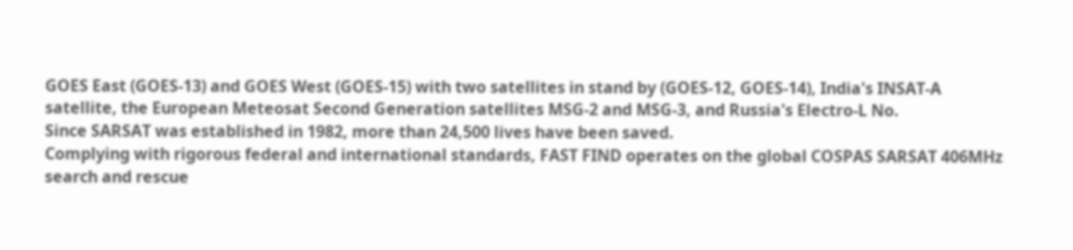GOES East (GOES-13) and GOES West (GOES-15) with two satellites in stand by (GOES-12, GOES-14), India's INSAT-A satellite, the European Meteosat Second Generation satellites MSG-2 and MSG-3, and Russia's Electro-L No.
Since SARSAT was established in 1982, more than 24,500 lives have been saved.
Complying with rigorous federal and international standards, FAST FIND operates on the global COSPAS SARSAT 406MHz search and rescue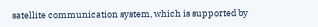satellite communication system, which is supported by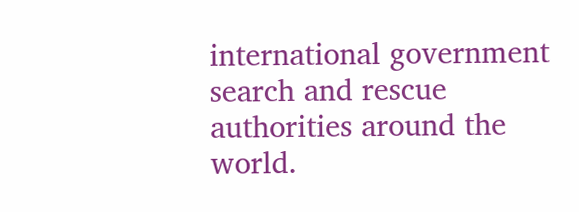international government search and rescue authorities around the world.